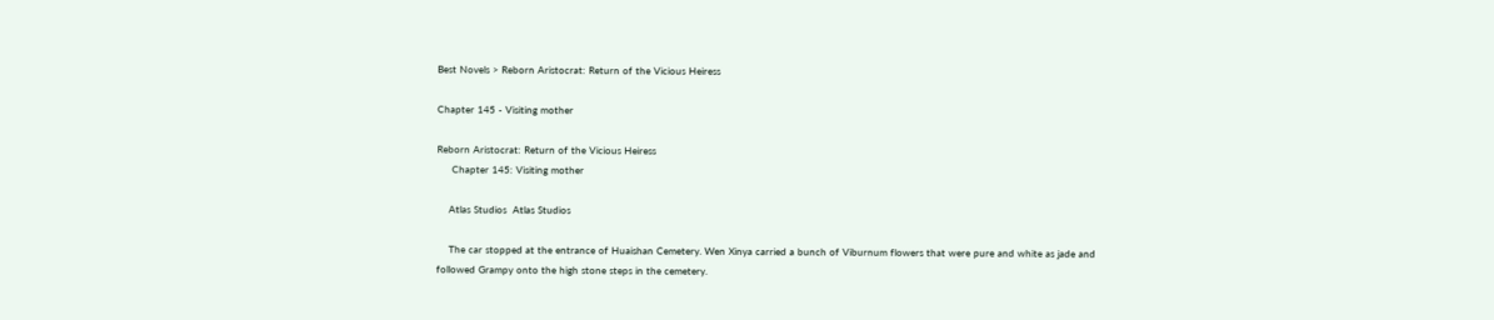Best Novels > Reborn Aristocrat: Return of the Vicious Heiress

Chapter 145 - Visiting mother

Reborn Aristocrat: Return of the Vicious Heiress
     Chapter 145: Visiting mother

    Atlas Studios  Atlas Studios

    The car stopped at the entrance of Huaishan Cemetery. Wen Xinya carried a bunch of Viburnum flowers that were pure and white as jade and followed Grampy onto the high stone steps in the cemetery.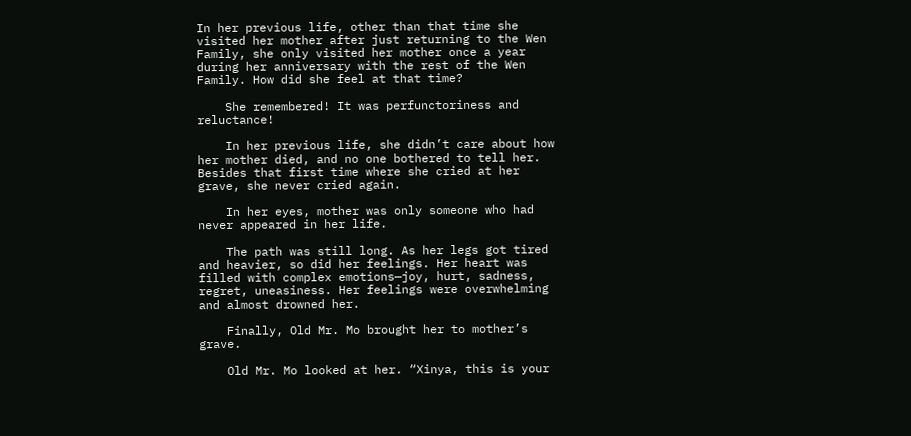In her previous life, other than that time she visited her mother after just returning to the Wen Family, she only visited her mother once a year during her anniversary with the rest of the Wen Family. How did she feel at that time?

    She remembered! It was perfunctoriness and reluctance!

    In her previous life, she didn’t care about how her mother died, and no one bothered to tell her. Besides that first time where she cried at her grave, she never cried again.

    In her eyes, mother was only someone who had never appeared in her life.

    The path was still long. As her legs got tired and heavier, so did her feelings. Her heart was filled with complex emotions—joy, hurt, sadness, regret, uneasiness. Her feelings were overwhelming and almost drowned her.

    Finally, Old Mr. Mo brought her to mother’s grave.

    Old Mr. Mo looked at her. “Xinya, this is your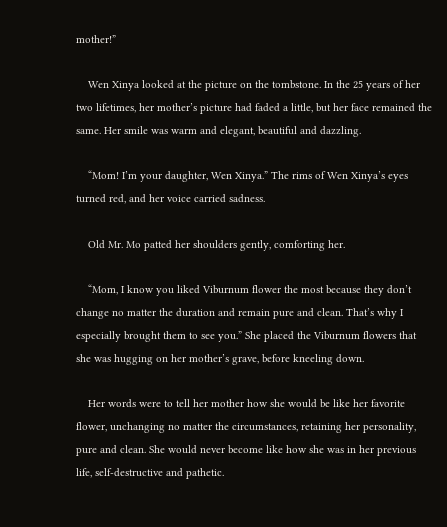mother!”

    Wen Xinya looked at the picture on the tombstone. In the 25 years of her two lifetimes, her mother’s picture had faded a little, but her face remained the same. Her smile was warm and elegant, beautiful and dazzling.

    “Mom! I’m your daughter, Wen Xinya.” The rims of Wen Xinya’s eyes turned red, and her voice carried sadness.

    Old Mr. Mo patted her shoulders gently, comforting her.

    “Mom, I know you liked Viburnum flower the most because they don’t change no matter the duration and remain pure and clean. That’s why I especially brought them to see you.” She placed the Viburnum flowers that she was hugging on her mother’s grave, before kneeling down.

    Her words were to tell her mother how she would be like her favorite flower, unchanging no matter the circumstances, retaining her personality, pure and clean. She would never become like how she was in her previous life, self-destructive and pathetic.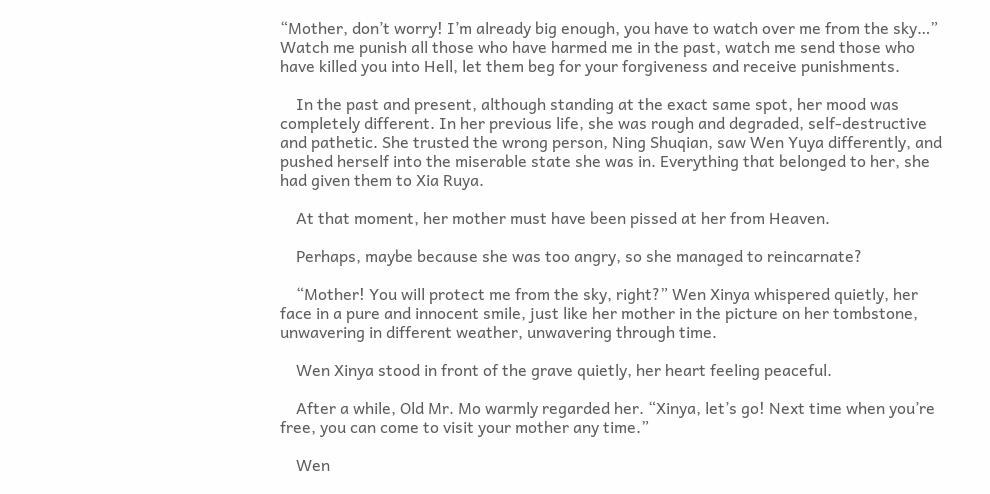“Mother, don’t worry! I’m already big enough, you have to watch over me from the sky…” Watch me punish all those who have harmed me in the past, watch me send those who have killed you into Hell, let them beg for your forgiveness and receive punishments.

    In the past and present, although standing at the exact same spot, her mood was completely different. In her previous life, she was rough and degraded, self-destructive and pathetic. She trusted the wrong person, Ning Shuqian, saw Wen Yuya differently, and pushed herself into the miserable state she was in. Everything that belonged to her, she had given them to Xia Ruya.

    At that moment, her mother must have been pissed at her from Heaven.

    Perhaps, maybe because she was too angry, so she managed to reincarnate?

    “Mother! You will protect me from the sky, right?” Wen Xinya whispered quietly, her face in a pure and innocent smile, just like her mother in the picture on her tombstone, unwavering in different weather, unwavering through time.

    Wen Xinya stood in front of the grave quietly, her heart feeling peaceful.

    After a while, Old Mr. Mo warmly regarded her. “Xinya, let’s go! Next time when you’re free, you can come to visit your mother any time.”

    Wen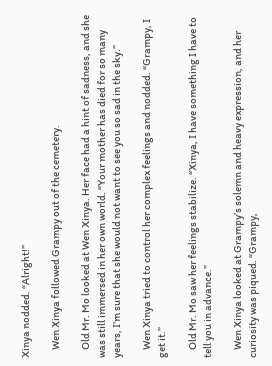Xinya nodded. “Alright!”

    Wen Xinya followed Grampy out of the cemetery.

    Old Mr. Mo looked at Wen Xinya. Her face had a hint of sadness, and she was still immersed in her own world. “Your mother has died for so many years, I’m sure that she would not want to see you so sad in the sky.”

    Wen Xinya tried to control her complex feelings and nodded. “Grampy, I get it.”

    Old Mr. Mo saw her feelings stabilize. “Xinya, I have something I have to tell you in advance.”

    Wen Xinya looked at Grampy’s solemn and heavy expression, and her curiosity was piqued. “Grampy,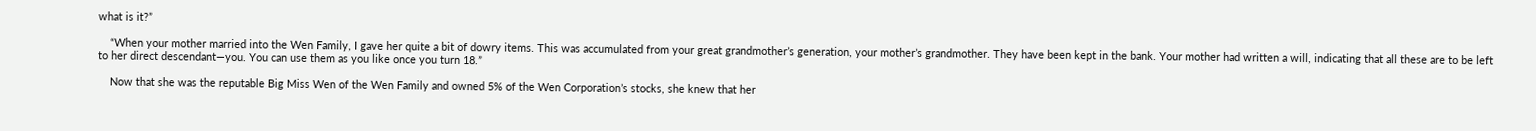what is it?”

    “When your mother married into the Wen Family, I gave her quite a bit of dowry items. This was accumulated from your great grandmother’s generation, your mother’s grandmother. They have been kept in the bank. Your mother had written a will, indicating that all these are to be left to her direct descendant—you. You can use them as you like once you turn 18.”

    Now that she was the reputable Big Miss Wen of the Wen Family and owned 5% of the Wen Corporation’s stocks, she knew that her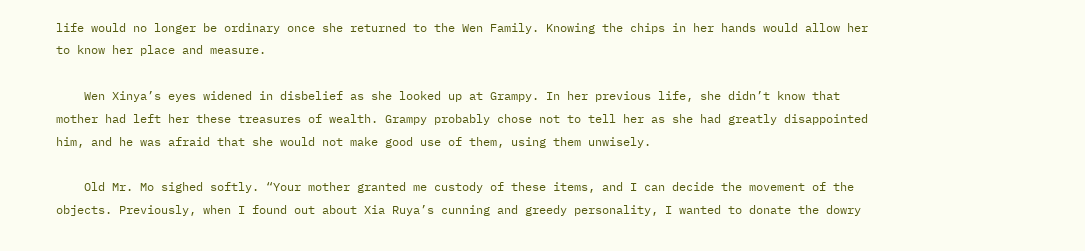life would no longer be ordinary once she returned to the Wen Family. Knowing the chips in her hands would allow her to know her place and measure.

    Wen Xinya’s eyes widened in disbelief as she looked up at Grampy. In her previous life, she didn’t know that mother had left her these treasures of wealth. Grampy probably chose not to tell her as she had greatly disappointed him, and he was afraid that she would not make good use of them, using them unwisely.

    Old Mr. Mo sighed softly. “Your mother granted me custody of these items, and I can decide the movement of the objects. Previously, when I found out about Xia Ruya’s cunning and greedy personality, I wanted to donate the dowry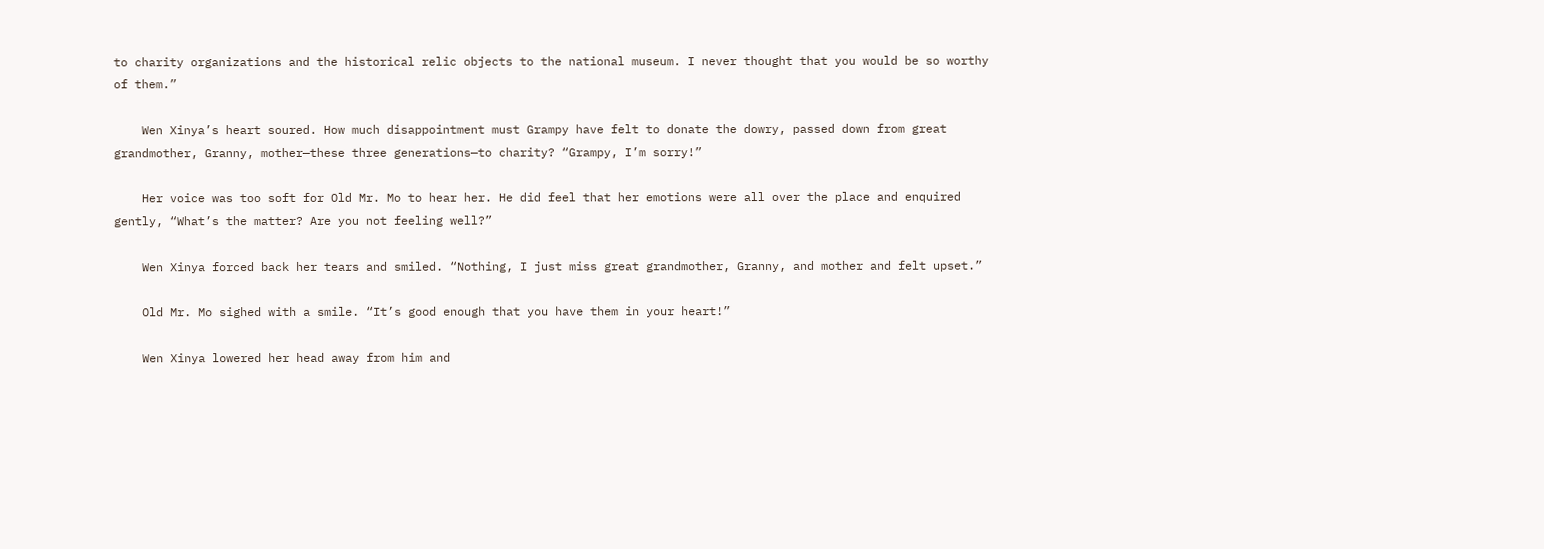to charity organizations and the historical relic objects to the national museum. I never thought that you would be so worthy of them.”

    Wen Xinya’s heart soured. How much disappointment must Grampy have felt to donate the dowry, passed down from great grandmother, Granny, mother—these three generations—to charity? “Grampy, I’m sorry!”

    Her voice was too soft for Old Mr. Mo to hear her. He did feel that her emotions were all over the place and enquired gently, “What’s the matter? Are you not feeling well?”

    Wen Xinya forced back her tears and smiled. “Nothing, I just miss great grandmother, Granny, and mother and felt upset.”

    Old Mr. Mo sighed with a smile. “It’s good enough that you have them in your heart!”

    Wen Xinya lowered her head away from him and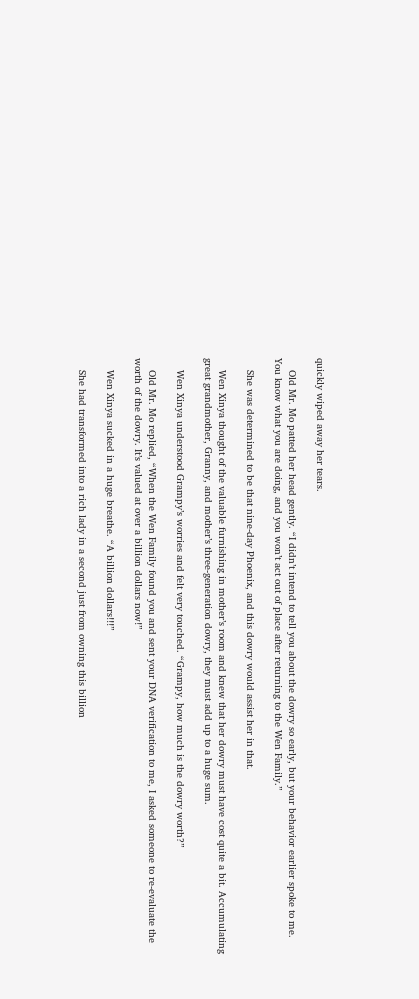quickly wiped away her tears.

    Old Mr. Mo patted her head gently. “I didn’t intend to tell you about the dowry so early, but your behavior earlier spoke to me. You know what you are doing, and you won’t act out of place after returning to the Wen Family.”

    She was determined to be that nine-day Phoenix, and this dowry would assist her in that.

    Wen Xinya thought of the valuable furnishing in mother’s room and knew that her dowry must have cost quite a bit. Accumulating great grandmother, Granny, and mother’s three-generation dowry, they must add up to a huge sum.

    Wen Xinya understood Grampy’s worries and felt very touched. “Grampy, how much is the dowry worth?”

    Old Mr. Mo replied, “When the Wen Family found you and sent your DNA verification to me, I asked someone to re-evaluate the worth of the dowry. It’s valued at over a billion dollars now!”

    Wen Xinya sucked in a huge breathe. “A billion dollars!!!”

    She had transformed into a rich lady in a second just from owning this billion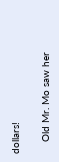dollars!

    Old Mr. Mo saw her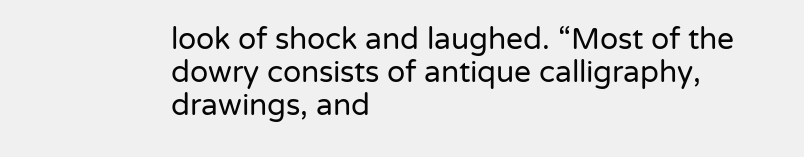look of shock and laughed. “Most of the dowry consists of antique calligraphy, drawings, and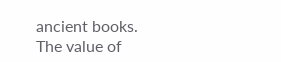ancient books. The value of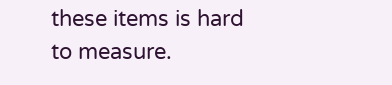these items is hard to measure.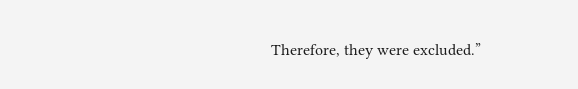Therefore, they were excluded.”